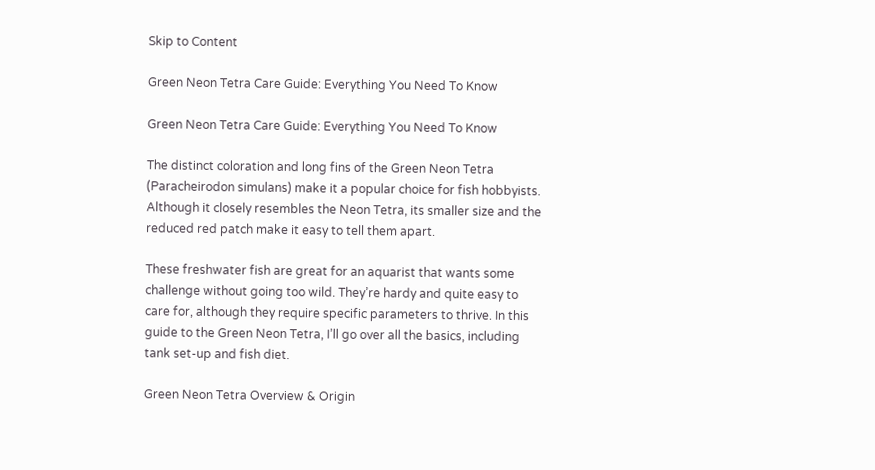Skip to Content

Green Neon Tetra Care Guide: Everything You Need To Know

Green Neon Tetra Care Guide: Everything You Need To Know

The distinct coloration and long fins of the Green Neon Tetra (Paracheirodon simulans) make it a popular choice for fish hobbyists. Although it closely resembles the Neon Tetra, its smaller size and the reduced red patch make it easy to tell them apart.

These freshwater fish are great for an aquarist that wants some challenge without going too wild. They’re hardy and quite easy to care for, although they require specific parameters to thrive. In this guide to the Green Neon Tetra, I’ll go over all the basics, including tank set-up and fish diet.

Green Neon Tetra Overview & Origin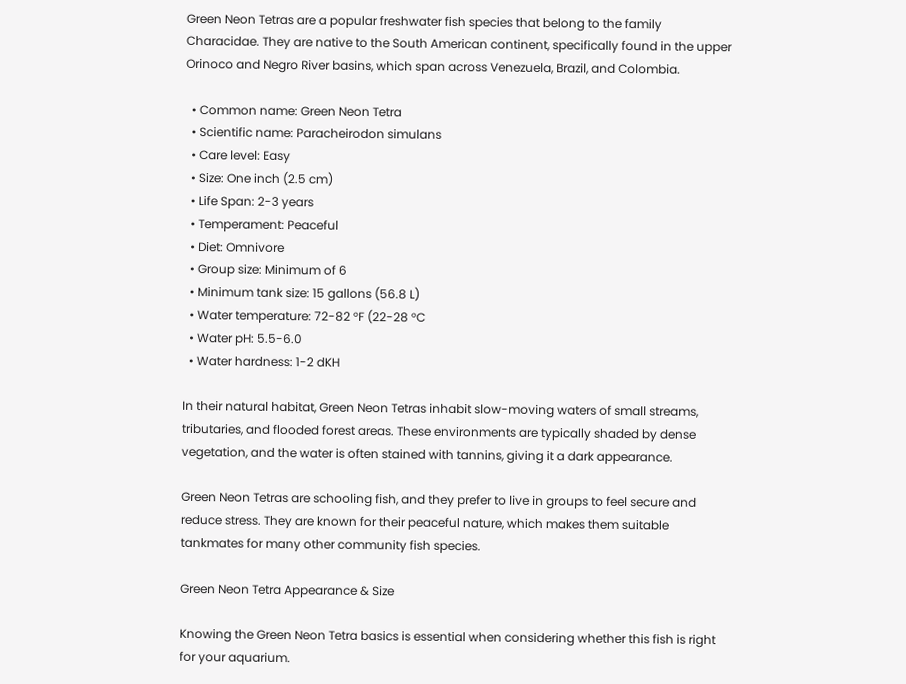Green Neon Tetras are a popular freshwater fish species that belong to the family Characidae. They are native to the South American continent, specifically found in the upper Orinoco and Negro River basins, which span across Venezuela, Brazil, and Colombia.

  • Common name: Green Neon Tetra
  • Scientific name: Paracheirodon simulans
  • Care level: Easy
  • Size: One inch (2.5 cm)
  • Life Span: 2-3 years
  • Temperament: Peaceful
  • Diet: Omnivore
  • Group size: Minimum of 6
  • Minimum tank size: 15 gallons (56.8 L)
  • Water temperature: 72-82 °F (22-28 °C
  • Water pH: 5.5-6.0
  • Water hardness: 1-2 dKH

In their natural habitat, Green Neon Tetras inhabit slow-moving waters of small streams, tributaries, and flooded forest areas. These environments are typically shaded by dense vegetation, and the water is often stained with tannins, giving it a dark appearance.

Green Neon Tetras are schooling fish, and they prefer to live in groups to feel secure and reduce stress. They are known for their peaceful nature, which makes them suitable tankmates for many other community fish species.

Green Neon Tetra Appearance & Size

Knowing the Green Neon Tetra basics is essential when considering whether this fish is right for your aquarium.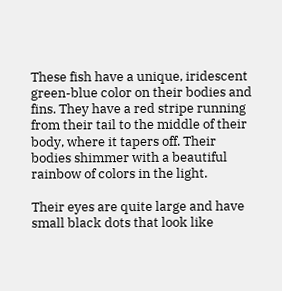These fish have a unique, iridescent green-blue color on their bodies and fins. They have a red stripe running from their tail to the middle of their body, where it tapers off. Their bodies shimmer with a beautiful rainbow of colors in the light.

Their eyes are quite large and have small black dots that look like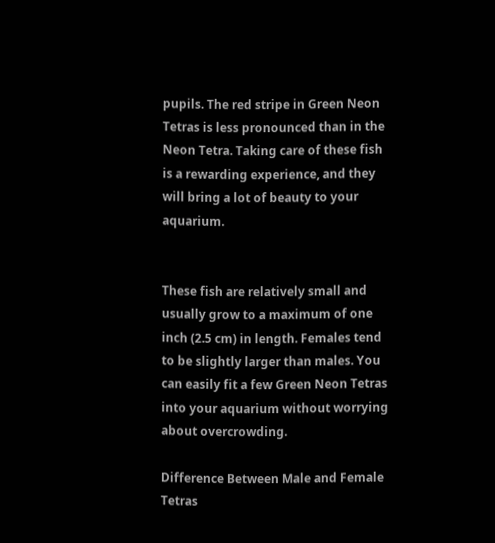pupils. The red stripe in Green Neon Tetras is less pronounced than in the Neon Tetra. Taking care of these fish is a rewarding experience, and they will bring a lot of beauty to your aquarium.


These fish are relatively small and usually grow to a maximum of one inch (2.5 cm) in length. Females tend to be slightly larger than males. You can easily fit a few Green Neon Tetras into your aquarium without worrying about overcrowding.

Difference Between Male and Female Tetras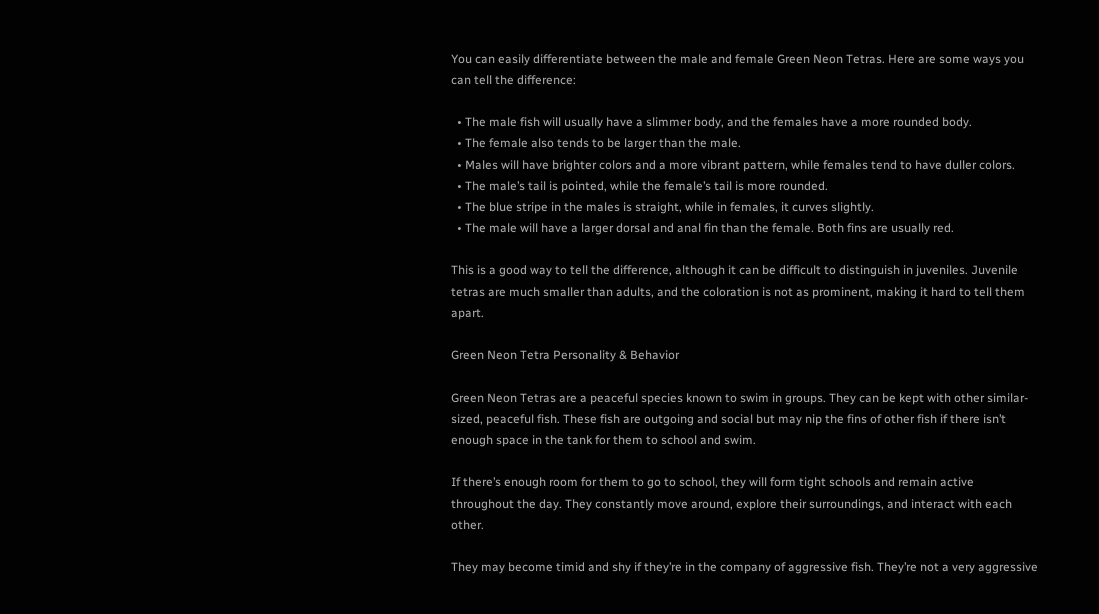You can easily differentiate between the male and female Green Neon Tetras. Here are some ways you can tell the difference:

  • The male fish will usually have a slimmer body, and the females have a more rounded body.
  • The female also tends to be larger than the male.
  • Males will have brighter colors and a more vibrant pattern, while females tend to have duller colors.
  • The male’s tail is pointed, while the female’s tail is more rounded.
  • The blue stripe in the males is straight, while in females, it curves slightly.
  • The male will have a larger dorsal and anal fin than the female. Both fins are usually red.

This is a good way to tell the difference, although it can be difficult to distinguish in juveniles. Juvenile tetras are much smaller than adults, and the coloration is not as prominent, making it hard to tell them apart.

Green Neon Tetra Personality & Behavior

Green Neon Tetras are a peaceful species known to swim in groups. They can be kept with other similar-sized, peaceful fish. These fish are outgoing and social but may nip the fins of other fish if there isn’t enough space in the tank for them to school and swim.

If there’s enough room for them to go to school, they will form tight schools and remain active throughout the day. They constantly move around, explore their surroundings, and interact with each other.

They may become timid and shy if they’re in the company of aggressive fish. They’re not a very aggressive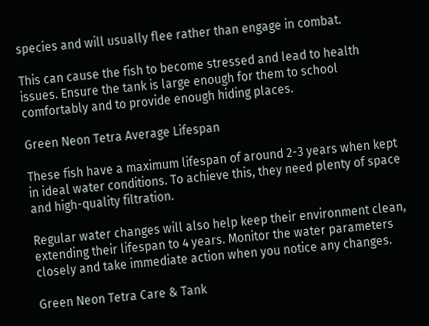species and will usually flee rather than engage in combat.

This can cause the fish to become stressed and lead to health issues. Ensure the tank is large enough for them to school comfortably and to provide enough hiding places.

Green Neon Tetra Average Lifespan

These fish have a maximum lifespan of around 2-3 years when kept in ideal water conditions. To achieve this, they need plenty of space and high-quality filtration.

Regular water changes will also help keep their environment clean, extending their lifespan to 4 years. Monitor the water parameters closely and take immediate action when you notice any changes.

Green Neon Tetra Care & Tank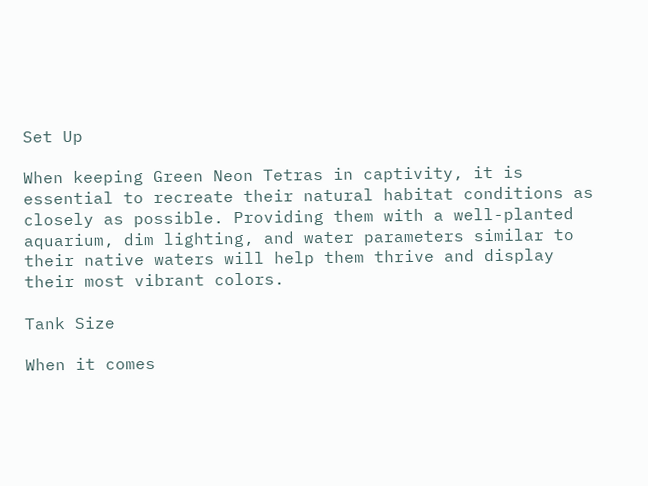Set Up

When keeping Green Neon Tetras in captivity, it is essential to recreate their natural habitat conditions as closely as possible. Providing them with a well-planted aquarium, dim lighting, and water parameters similar to their native waters will help them thrive and display their most vibrant colors.

Tank Size

When it comes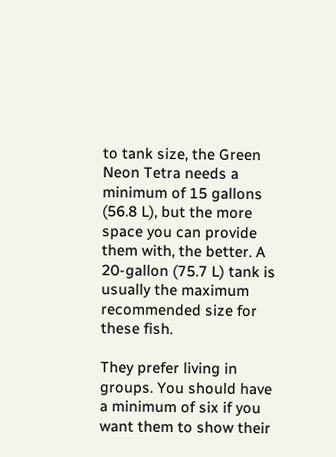to tank size, the Green Neon Tetra needs a minimum of 15 gallons (56.8 L), but the more space you can provide them with, the better. A 20-gallon (75.7 L) tank is usually the maximum recommended size for these fish.

They prefer living in groups. You should have a minimum of six if you want them to show their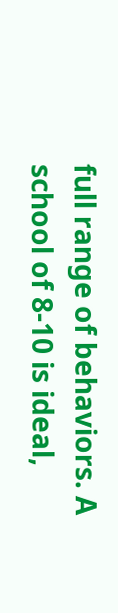full range of behaviors. A school of 8-10 is ideal,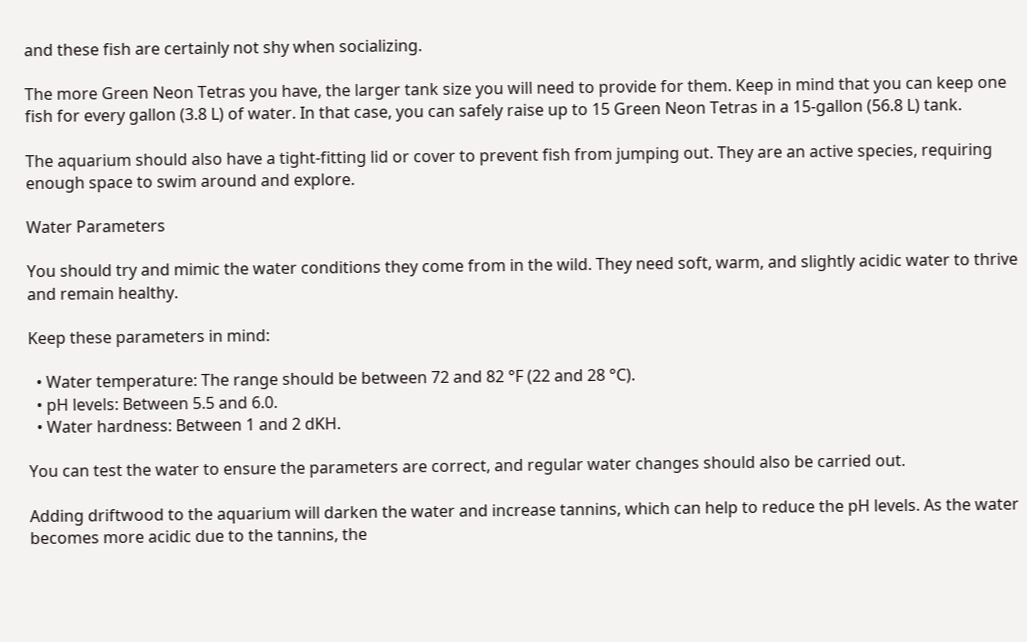and these fish are certainly not shy when socializing.

The more Green Neon Tetras you have, the larger tank size you will need to provide for them. Keep in mind that you can keep one fish for every gallon (3.8 L) of water. In that case, you can safely raise up to 15 Green Neon Tetras in a 15-gallon (56.8 L) tank.

The aquarium should also have a tight-fitting lid or cover to prevent fish from jumping out. They are an active species, requiring enough space to swim around and explore.

Water Parameters

You should try and mimic the water conditions they come from in the wild. They need soft, warm, and slightly acidic water to thrive and remain healthy.

Keep these parameters in mind:

  • Water temperature: The range should be between 72 and 82 °F (22 and 28 °C).
  • pH levels: Between 5.5 and 6.0.
  • Water hardness: Between 1 and 2 dKH.

You can test the water to ensure the parameters are correct, and regular water changes should also be carried out.

Adding driftwood to the aquarium will darken the water and increase tannins, which can help to reduce the pH levels. As the water becomes more acidic due to the tannins, the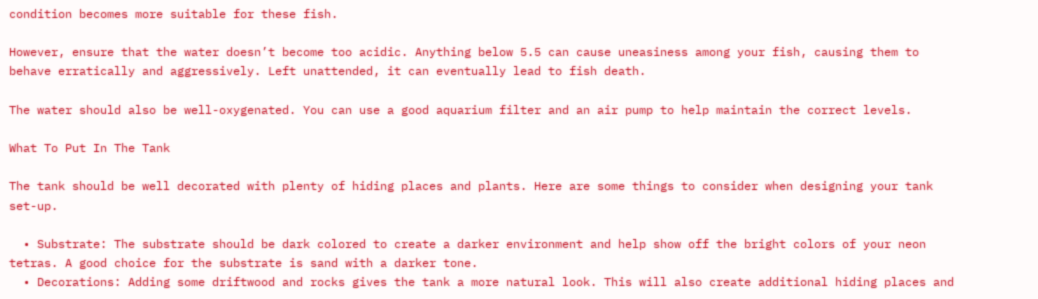condition becomes more suitable for these fish.

However, ensure that the water doesn’t become too acidic. Anything below 5.5 can cause uneasiness among your fish, causing them to behave erratically and aggressively. Left unattended, it can eventually lead to fish death.

The water should also be well-oxygenated. You can use a good aquarium filter and an air pump to help maintain the correct levels.

What To Put In The Tank

The tank should be well decorated with plenty of hiding places and plants. Here are some things to consider when designing your tank set-up.

  • Substrate: The substrate should be dark colored to create a darker environment and help show off the bright colors of your neon tetras. A good choice for the substrate is sand with a darker tone.
  • Decorations: Adding some driftwood and rocks gives the tank a more natural look. This will also create additional hiding places and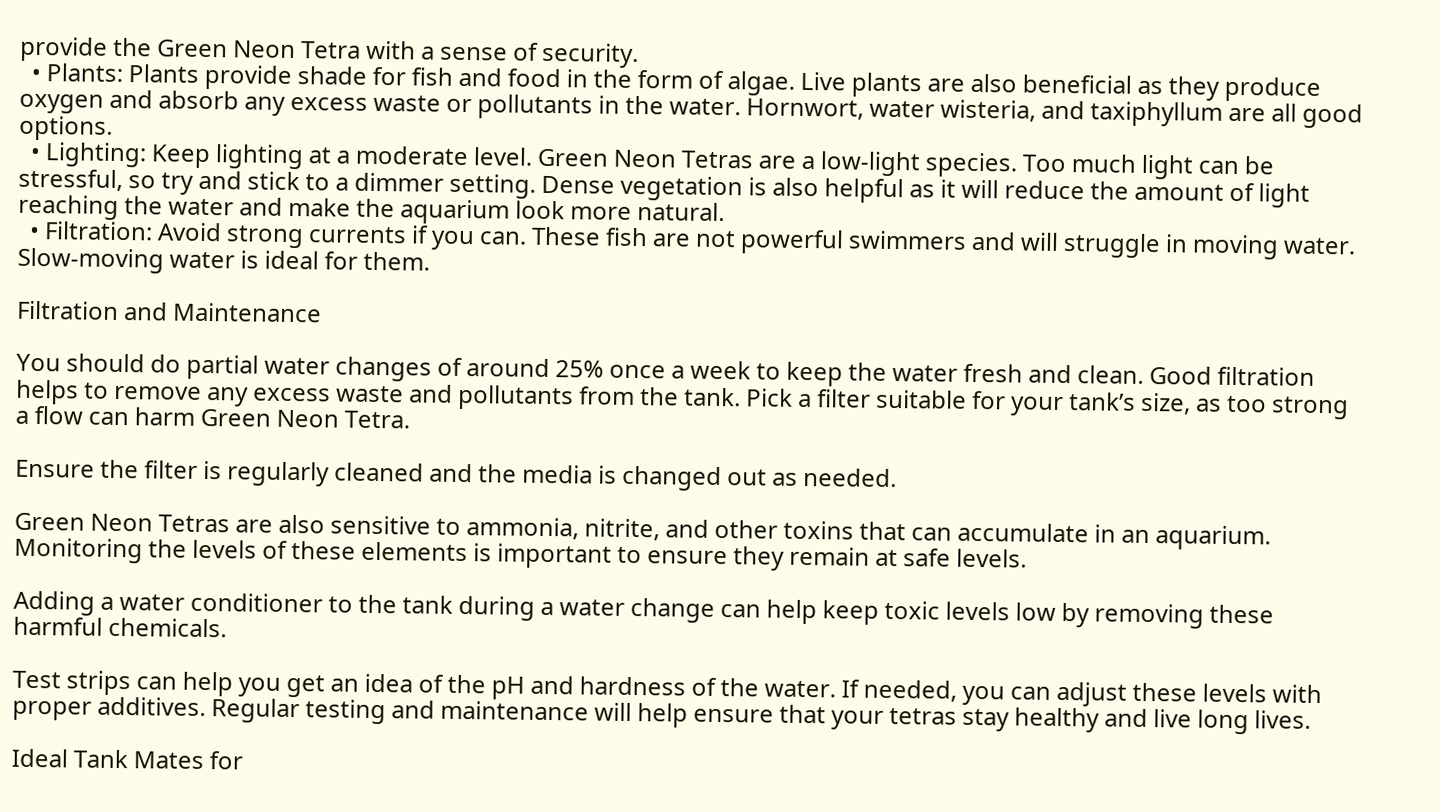provide the Green Neon Tetra with a sense of security.
  • Plants: Plants provide shade for fish and food in the form of algae. Live plants are also beneficial as they produce oxygen and absorb any excess waste or pollutants in the water. Hornwort, water wisteria, and taxiphyllum are all good options.
  • Lighting: Keep lighting at a moderate level. Green Neon Tetras are a low-light species. Too much light can be stressful, so try and stick to a dimmer setting. Dense vegetation is also helpful as it will reduce the amount of light reaching the water and make the aquarium look more natural.
  • Filtration: Avoid strong currents if you can. These fish are not powerful swimmers and will struggle in moving water. Slow-moving water is ideal for them.

Filtration and Maintenance

You should do partial water changes of around 25% once a week to keep the water fresh and clean. Good filtration helps to remove any excess waste and pollutants from the tank. Pick a filter suitable for your tank’s size, as too strong a flow can harm Green Neon Tetra.

Ensure the filter is regularly cleaned and the media is changed out as needed.

Green Neon Tetras are also sensitive to ammonia, nitrite, and other toxins that can accumulate in an aquarium. Monitoring the levels of these elements is important to ensure they remain at safe levels.

Adding a water conditioner to the tank during a water change can help keep toxic levels low by removing these harmful chemicals.

Test strips can help you get an idea of the pH and hardness of the water. If needed, you can adjust these levels with proper additives. Regular testing and maintenance will help ensure that your tetras stay healthy and live long lives.

Ideal Tank Mates for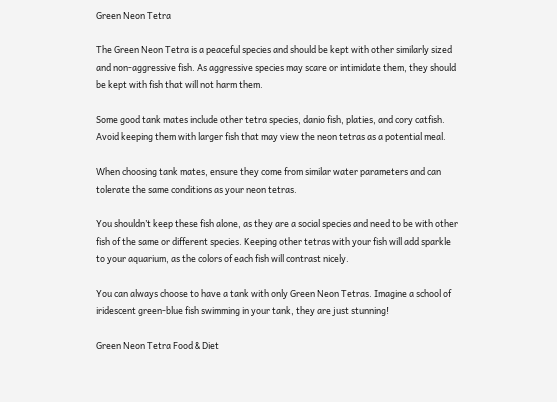Green Neon Tetra

The Green Neon Tetra is a peaceful species and should be kept with other similarly sized and non-aggressive fish. As aggressive species may scare or intimidate them, they should be kept with fish that will not harm them.

Some good tank mates include other tetra species, danio fish, platies, and cory catfish. Avoid keeping them with larger fish that may view the neon tetras as a potential meal.

When choosing tank mates, ensure they come from similar water parameters and can tolerate the same conditions as your neon tetras.

You shouldn’t keep these fish alone, as they are a social species and need to be with other fish of the same or different species. Keeping other tetras with your fish will add sparkle to your aquarium, as the colors of each fish will contrast nicely.

You can always choose to have a tank with only Green Neon Tetras. Imagine a school of iridescent green-blue fish swimming in your tank, they are just stunning!

Green Neon Tetra Food & Diet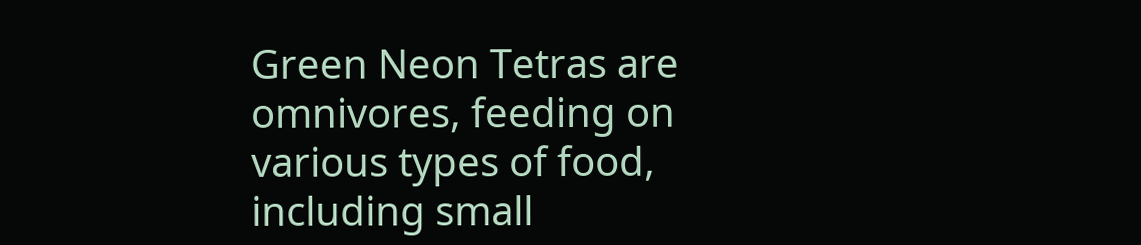Green Neon Tetras are omnivores, feeding on various types of food, including small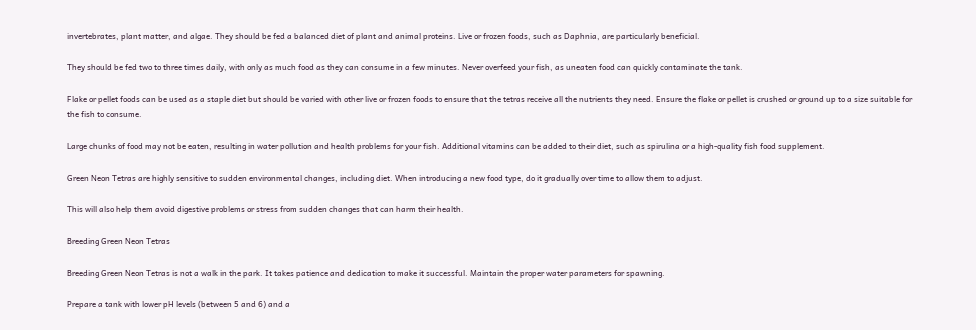invertebrates, plant matter, and algae. They should be fed a balanced diet of plant and animal proteins. Live or frozen foods, such as Daphnia, are particularly beneficial.

They should be fed two to three times daily, with only as much food as they can consume in a few minutes. Never overfeed your fish, as uneaten food can quickly contaminate the tank.

Flake or pellet foods can be used as a staple diet but should be varied with other live or frozen foods to ensure that the tetras receive all the nutrients they need. Ensure the flake or pellet is crushed or ground up to a size suitable for the fish to consume.

Large chunks of food may not be eaten, resulting in water pollution and health problems for your fish. Additional vitamins can be added to their diet, such as spirulina or a high-quality fish food supplement.

Green Neon Tetras are highly sensitive to sudden environmental changes, including diet. When introducing a new food type, do it gradually over time to allow them to adjust.

This will also help them avoid digestive problems or stress from sudden changes that can harm their health.

Breeding Green Neon Tetras

Breeding Green Neon Tetras is not a walk in the park. It takes patience and dedication to make it successful. Maintain the proper water parameters for spawning.

Prepare a tank with lower pH levels (between 5 and 6) and a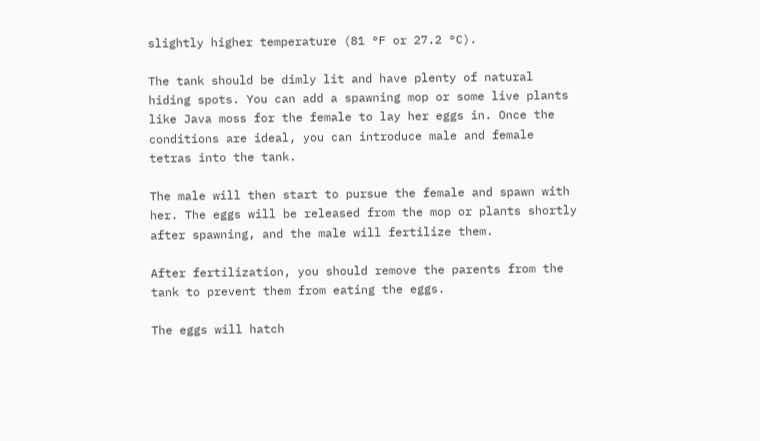slightly higher temperature (81 °F or 27.2 °C).

The tank should be dimly lit and have plenty of natural hiding spots. You can add a spawning mop or some live plants like Java moss for the female to lay her eggs in. Once the conditions are ideal, you can introduce male and female tetras into the tank.

The male will then start to pursue the female and spawn with her. The eggs will be released from the mop or plants shortly after spawning, and the male will fertilize them.

After fertilization, you should remove the parents from the tank to prevent them from eating the eggs.

The eggs will hatch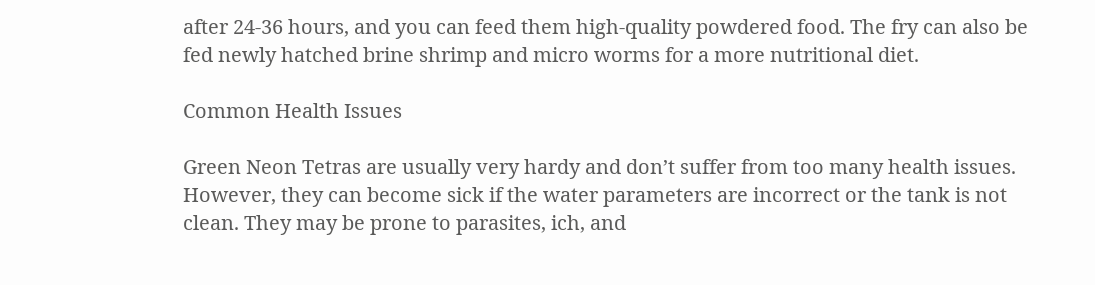after 24-36 hours, and you can feed them high-quality powdered food. The fry can also be fed newly hatched brine shrimp and micro worms for a more nutritional diet.

Common Health Issues

Green Neon Tetras are usually very hardy and don’t suffer from too many health issues. However, they can become sick if the water parameters are incorrect or the tank is not clean. They may be prone to parasites, ich, and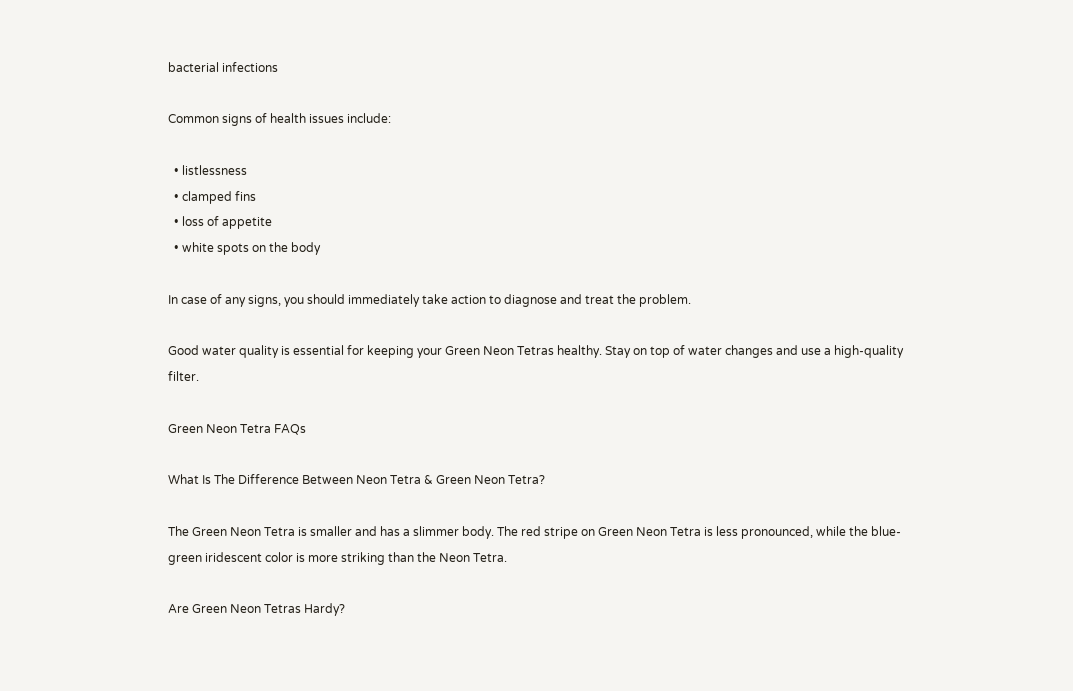bacterial infections

Common signs of health issues include:

  • listlessness
  • clamped fins
  • loss of appetite
  • white spots on the body

In case of any signs, you should immediately take action to diagnose and treat the problem.

Good water quality is essential for keeping your Green Neon Tetras healthy. Stay on top of water changes and use a high-quality filter.

Green Neon Tetra FAQs

What Is The Difference Between Neon Tetra & Green Neon Tetra?

The Green Neon Tetra is smaller and has a slimmer body. The red stripe on Green Neon Tetra is less pronounced, while the blue-green iridescent color is more striking than the Neon Tetra.

Are Green Neon Tetras Hardy?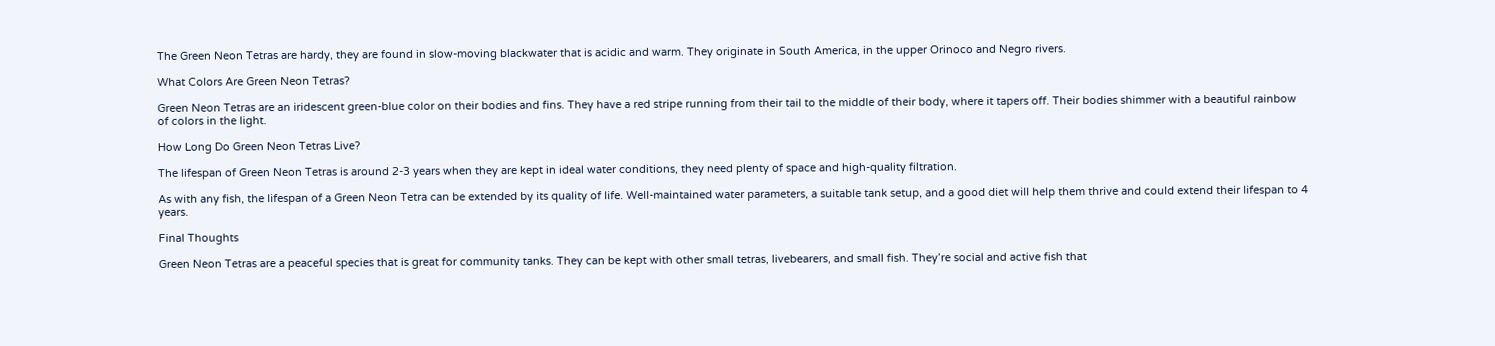The Green Neon Tetras are hardy, they are found in slow-moving blackwater that is acidic and warm. They originate in South America, in the upper Orinoco and Negro rivers.

What Colors Are Green Neon Tetras?

Green Neon Tetras are an iridescent green-blue color on their bodies and fins. They have a red stripe running from their tail to the middle of their body, where it tapers off. Their bodies shimmer with a beautiful rainbow of colors in the light.

How Long Do Green Neon Tetras Live?

The lifespan of Green Neon Tetras is around 2-3 years when they are kept in ideal water conditions, they need plenty of space and high-quality filtration.

As with any fish, the lifespan of a Green Neon Tetra can be extended by its quality of life. Well-maintained water parameters, a suitable tank setup, and a good diet will help them thrive and could extend their lifespan to 4 years.

Final Thoughts

Green Neon Tetras are a peaceful species that is great for community tanks. They can be kept with other small tetras, livebearers, and small fish. They’re social and active fish that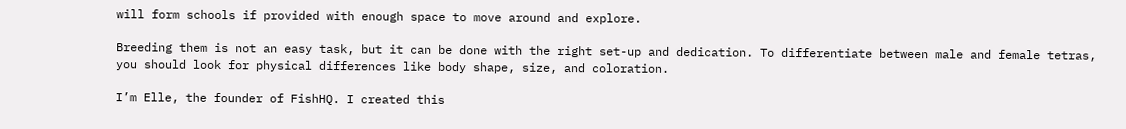will form schools if provided with enough space to move around and explore.

Breeding them is not an easy task, but it can be done with the right set-up and dedication. To differentiate between male and female tetras, you should look for physical differences like body shape, size, and coloration.

I’m Elle, the founder of FishHQ. I created this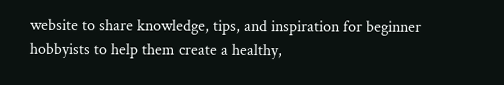website to share knowledge, tips, and inspiration for beginner hobbyists to help them create a healthy,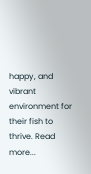happy, and vibrant environment for their fish to thrive. Read more...